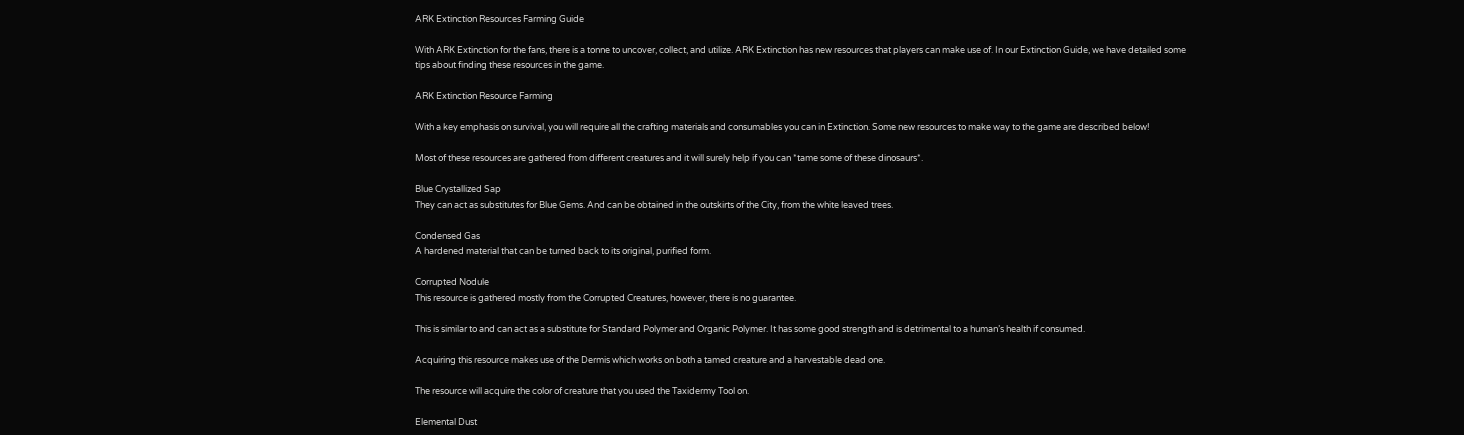ARK Extinction Resources Farming Guide

With ARK Extinction for the fans, there is a tonne to uncover, collect, and utilize. ARK Extinction has new resources that players can make use of. In our Extinction Guide, we have detailed some tips about finding these resources in the game.

ARK Extinction Resource Farming

With a key emphasis on survival, you will require all the crafting materials and consumables you can in Extinction. Some new resources to make way to the game are described below!

Most of these resources are gathered from different creatures and it will surely help if you can *tame some of these dinosaurs*.

Blue Crystallized Sap
They can act as substitutes for Blue Gems. And can be obtained in the outskirts of the City, from the white leaved trees.

Condensed Gas
A hardened material that can be turned back to its original, purified form.

Corrupted Nodule
This resource is gathered mostly from the Corrupted Creatures, however, there is no guarantee.

This is similar to and can act as a substitute for Standard Polymer and Organic Polymer. It has some good strength and is detrimental to a human’s health if consumed.

Acquiring this resource makes use of the Dermis which works on both a tamed creature and a harvestable dead one.

The resource will acquire the color of creature that you used the Taxidermy Tool on.

Elemental Dust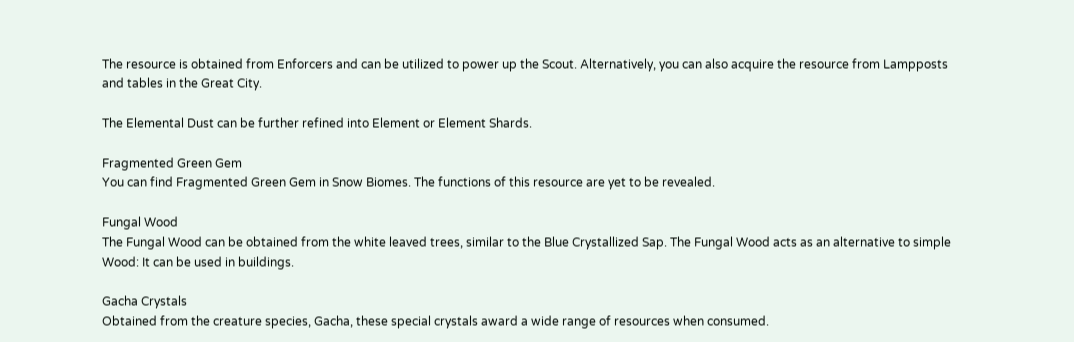The resource is obtained from Enforcers and can be utilized to power up the Scout. Alternatively, you can also acquire the resource from Lampposts and tables in the Great City.

The Elemental Dust can be further refined into Element or Element Shards.

Fragmented Green Gem
You can find Fragmented Green Gem in Snow Biomes. The functions of this resource are yet to be revealed.

Fungal Wood
The Fungal Wood can be obtained from the white leaved trees, similar to the Blue Crystallized Sap. The Fungal Wood acts as an alternative to simple Wood: It can be used in buildings.

Gacha Crystals
Obtained from the creature species, Gacha, these special crystals award a wide range of resources when consumed.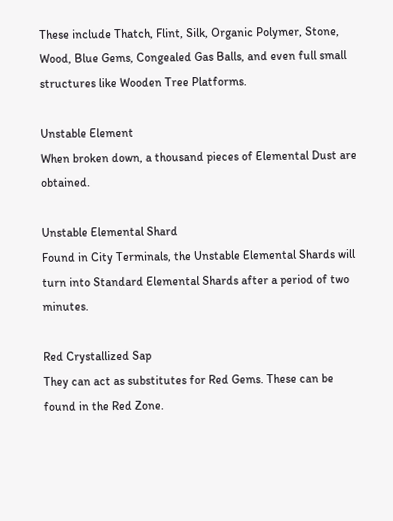These include Thatch, Flint, Silk, Organic Polymer, Stone, Wood, Blue Gems, Congealed Gas Balls, and even full small structures like Wooden Tree Platforms.

Unstable Element
When broken down, a thousand pieces of Elemental Dust are obtained.

Unstable Elemental Shard
Found in City Terminals, the Unstable Elemental Shards will turn into Standard Elemental Shards after a period of two minutes.

Red Crystallized Sap
They can act as substitutes for Red Gems. These can be found in the Red Zone.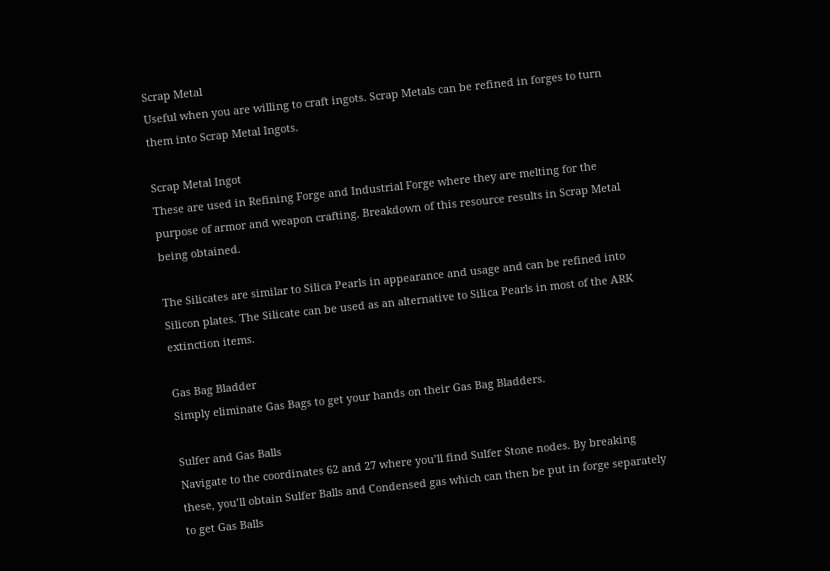Scrap Metal
Useful when you are willing to craft ingots. Scrap Metals can be refined in forges to turn them into Scrap Metal Ingots.

Scrap Metal Ingot
These are used in Refining Forge and Industrial Forge where they are melting for the purpose of armor and weapon crafting. Breakdown of this resource results in Scrap Metal being obtained.

The Silicates are similar to Silica Pearls in appearance and usage and can be refined into Silicon plates. The Silicate can be used as an alternative to Silica Pearls in most of the ARK extinction items.

Gas Bag Bladder
Simply eliminate Gas Bags to get your hands on their Gas Bag Bladders.

Sulfer and Gas Balls
Navigate to the coordinates 62 and 27 where you’ll find Sulfer Stone nodes. By breaking these, you’ll obtain Sulfer Balls and Condensed gas which can then be put in forge separately to get Gas Balls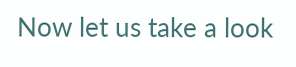Now let us take a look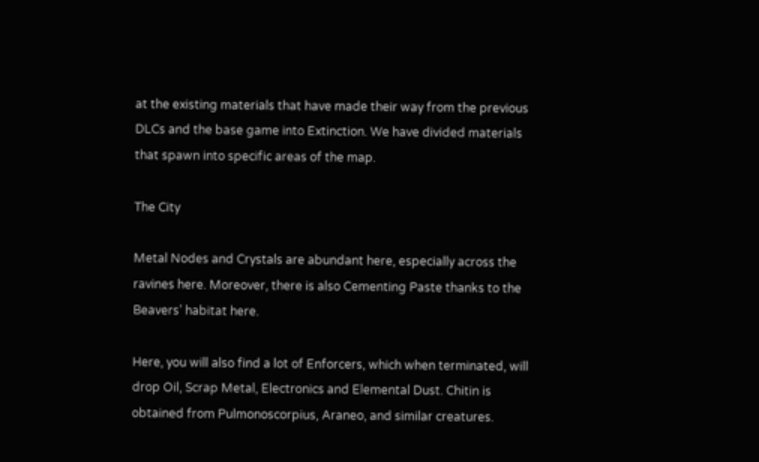at the existing materials that have made their way from the previous DLCs and the base game into Extinction. We have divided materials that spawn into specific areas of the map.

The City

Metal Nodes and Crystals are abundant here, especially across the ravines here. Moreover, there is also Cementing Paste thanks to the Beavers’ habitat here.

Here, you will also find a lot of Enforcers, which when terminated, will drop Oil, Scrap Metal, Electronics and Elemental Dust. Chitin is obtained from Pulmonoscorpius, Araneo, and similar creatures.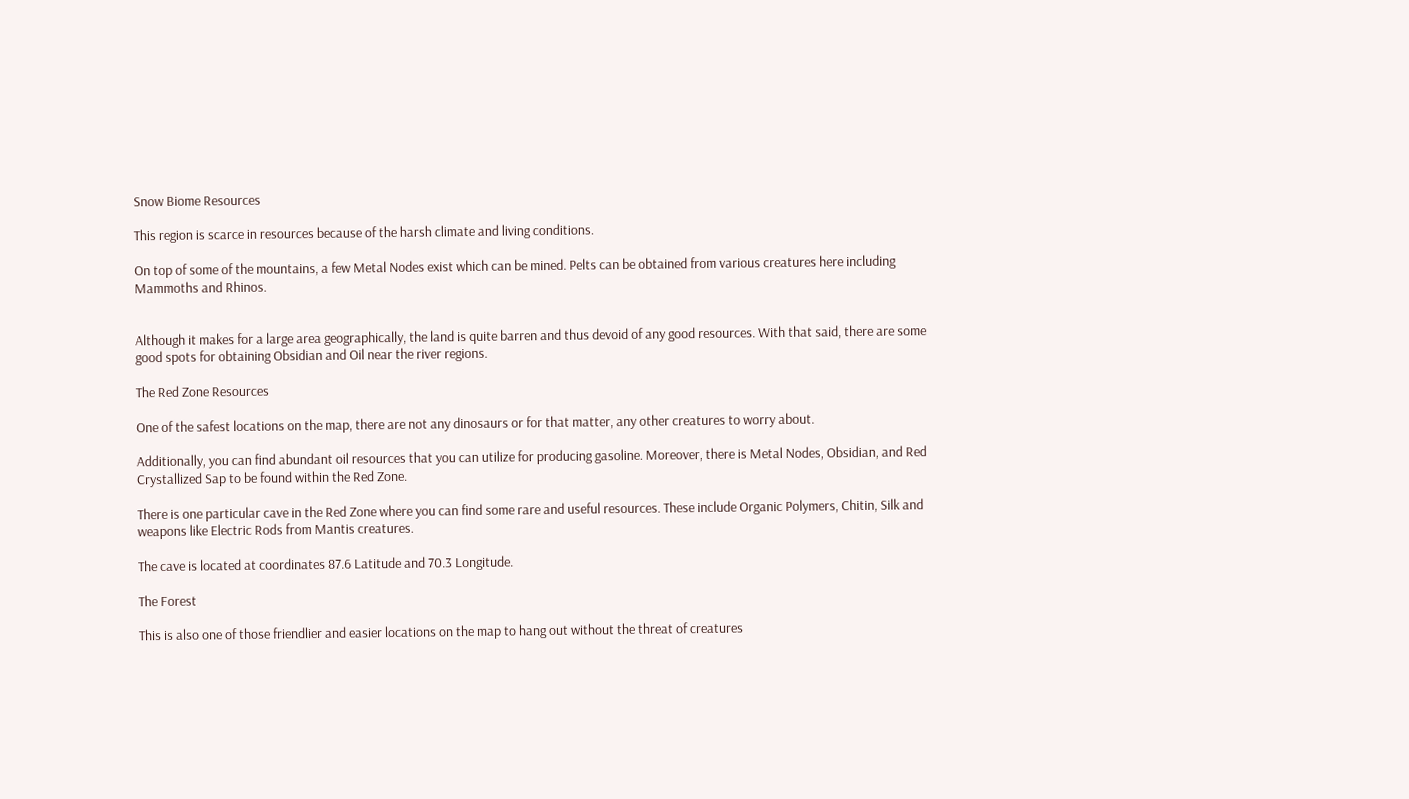Snow Biome Resources

This region is scarce in resources because of the harsh climate and living conditions.

On top of some of the mountains, a few Metal Nodes exist which can be mined. Pelts can be obtained from various creatures here including Mammoths and Rhinos.


Although it makes for a large area geographically, the land is quite barren and thus devoid of any good resources. With that said, there are some good spots for obtaining Obsidian and Oil near the river regions.

The Red Zone Resources

One of the safest locations on the map, there are not any dinosaurs or for that matter, any other creatures to worry about.

Additionally, you can find abundant oil resources that you can utilize for producing gasoline. Moreover, there is Metal Nodes, Obsidian, and Red Crystallized Sap to be found within the Red Zone.

There is one particular cave in the Red Zone where you can find some rare and useful resources. These include Organic Polymers, Chitin, Silk and weapons like Electric Rods from Mantis creatures.

The cave is located at coordinates 87.6 Latitude and 70.3 Longitude.

The Forest

This is also one of those friendlier and easier locations on the map to hang out without the threat of creatures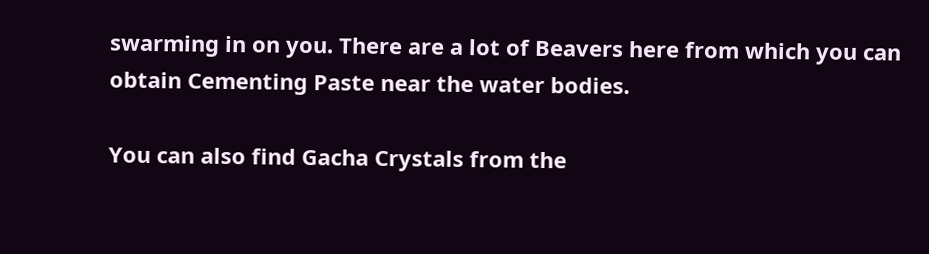swarming in on you. There are a lot of Beavers here from which you can obtain Cementing Paste near the water bodies.

You can also find Gacha Crystals from the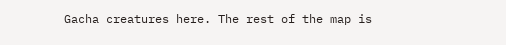Gacha creatures here. The rest of the map is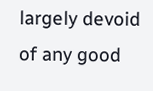largely devoid of any good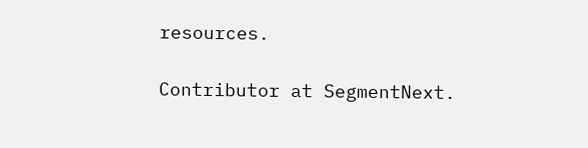resources.

Contributor at SegmentNext.